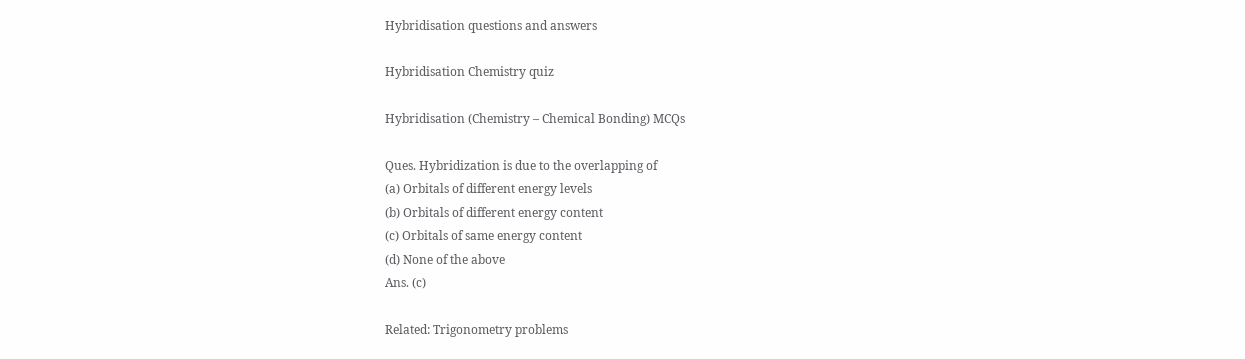Hybridisation questions and answers

Hybridisation Chemistry quiz

Hybridisation (Chemistry – Chemical Bonding) MCQs

Ques. Hybridization is due to the overlapping of
(a) Orbitals of different energy levels
(b) Orbitals of different energy content
(c) Orbitals of same energy content
(d) None of the above
Ans. (c)

Related: Trigonometry problems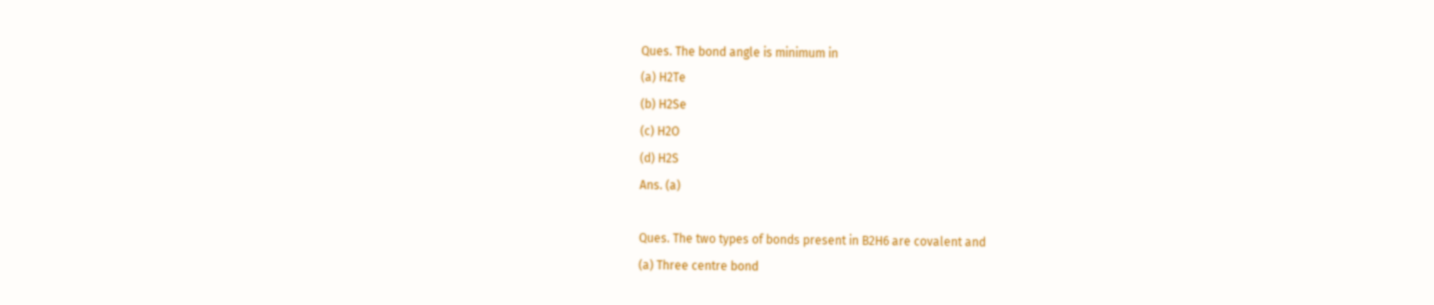Ques. The bond angle is minimum in
(a) H2Te
(b) H2Se
(c) H2O
(d) H2S
Ans. (a)

Ques. The two types of bonds present in B2H6 are covalent and
(a) Three centre bond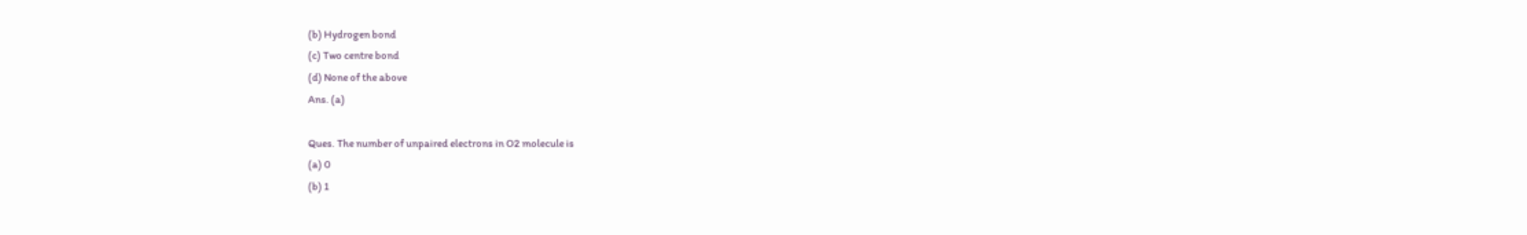(b) Hydrogen bond
(c) Two centre bond
(d) None of the above
Ans. (a)

Ques. The number of unpaired electrons in O2 molecule is
(a) 0
(b) 1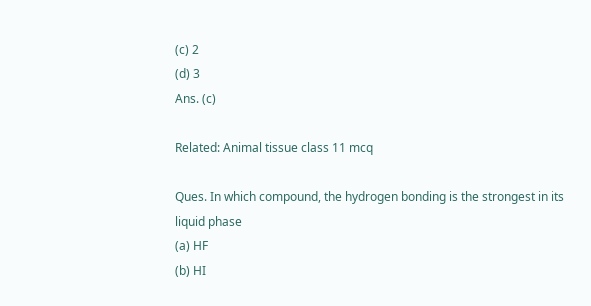(c) 2
(d) 3
Ans. (c)

Related: Animal tissue class 11 mcq

Ques. In which compound, the hydrogen bonding is the strongest in its liquid phase
(a) HF
(b) HI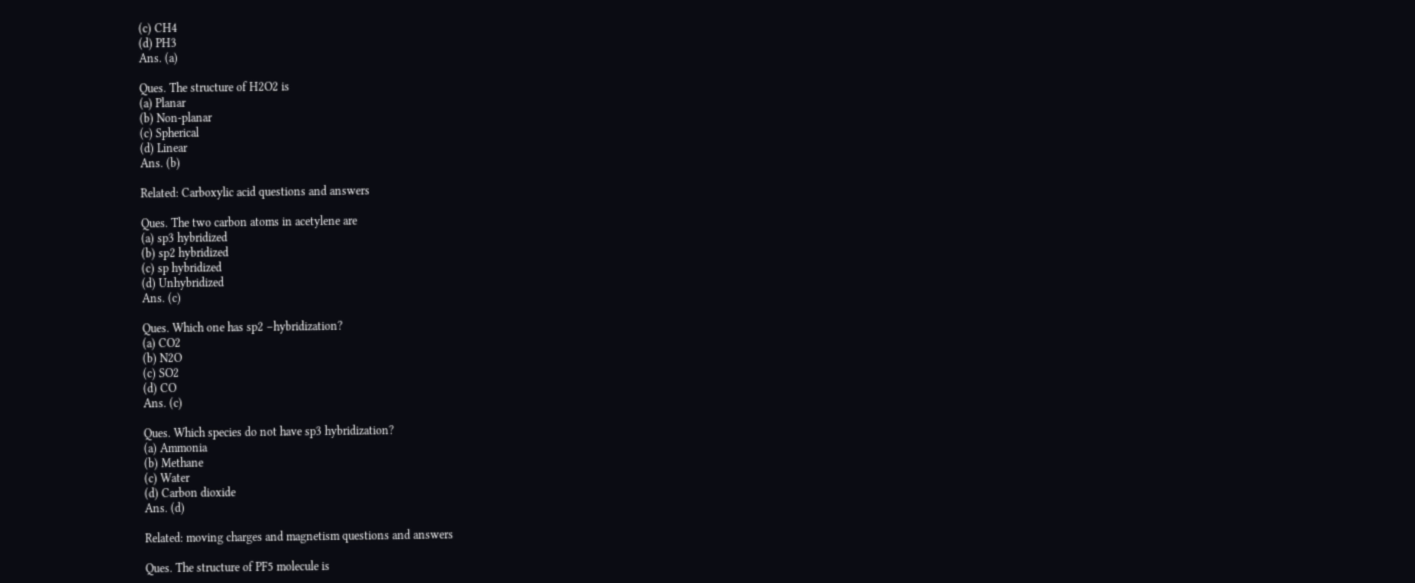(c) CH4
(d) PH3
Ans. (a)

Ques. The structure of H2O2 is
(a) Planar
(b) Non-planar
(c) Spherical
(d) Linear
Ans. (b)

Related: Carboxylic acid questions and answers

Ques. The two carbon atoms in acetylene are
(a) sp3 hybridized
(b) sp2 hybridized
(c) sp hybridized
(d) Unhybridized
Ans. (c)

Ques. Which one has sp2 –hybridization?
(a) CO2
(b) N2O
(c) SO2
(d) CO
Ans. (c)

Ques. Which species do not have sp3 hybridization?
(a) Ammonia
(b) Methane
(c) Water
(d) Carbon dioxide
Ans. (d)

Related: moving charges and magnetism questions and answers

Ques. The structure of PF5 molecule is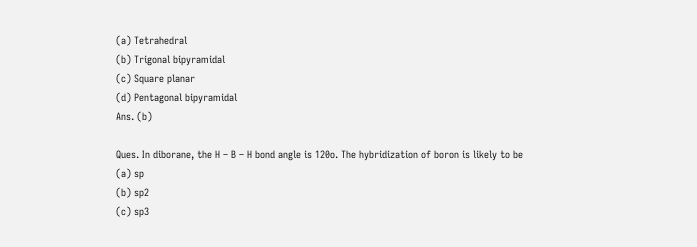(a) Tetrahedral
(b) Trigonal bipyramidal
(c) Square planar
(d) Pentagonal bipyramidal
Ans. (b)

Ques. In diborane, the H – B – H bond angle is 120o. The hybridization of boron is likely to be
(a) sp
(b) sp2
(c) sp3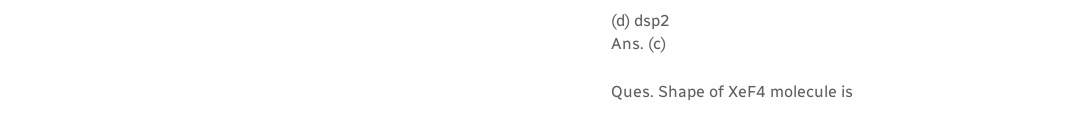(d) dsp2
Ans. (c)

Ques. Shape of XeF4 molecule is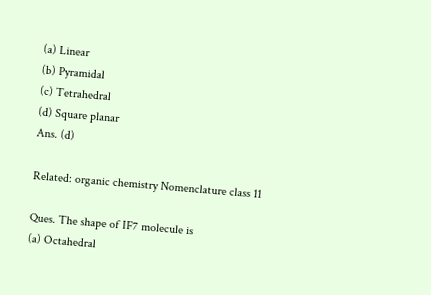(a) Linear
(b) Pyramidal
(c) Tetrahedral
(d) Square planar
Ans. (d)

Related: organic chemistry Nomenclature class 11

Ques. The shape of IF7 molecule is
(a) Octahedral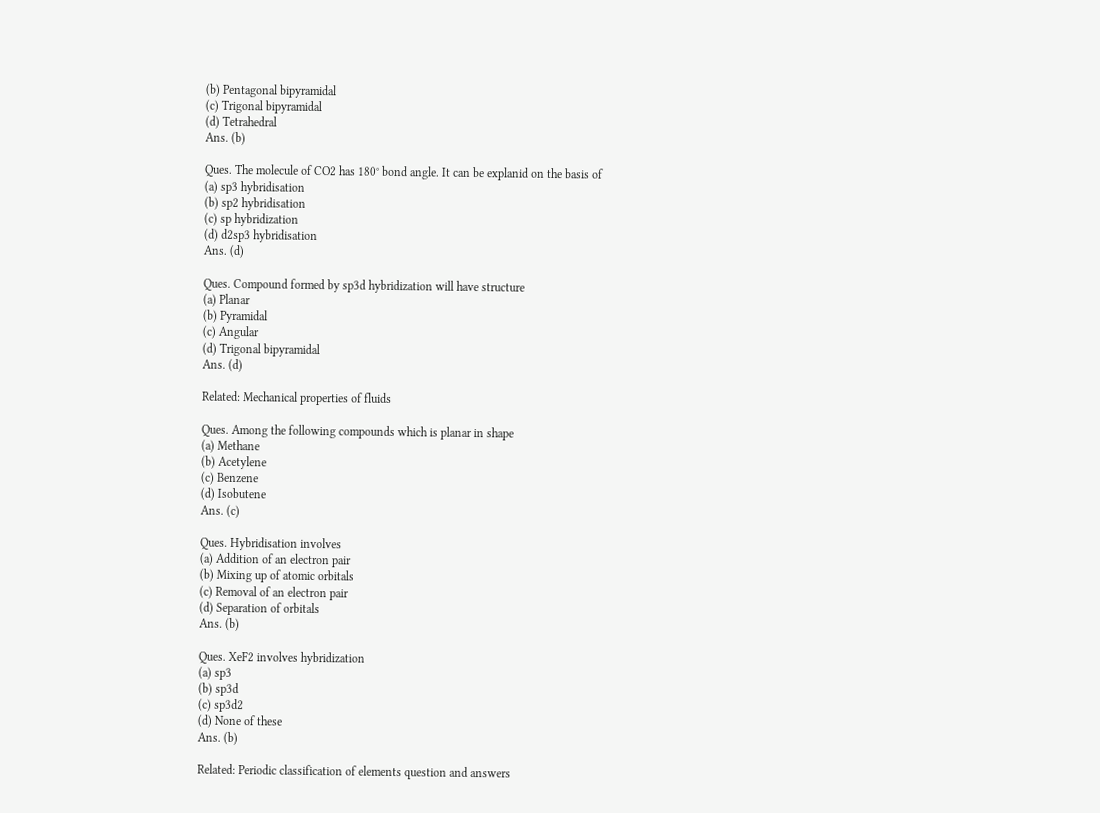(b) Pentagonal bipyramidal
(c) Trigonal bipyramidal
(d) Tetrahedral
Ans. (b)

Ques. The molecule of CO2 has 180° bond angle. It can be explanid on the basis of
(a) sp3 hybridisation
(b) sp2 hybridisation
(c) sp hybridization
(d) d2sp3 hybridisation
Ans. (d)

Ques. Compound formed by sp3d hybridization will have structure
(a) Planar
(b) Pyramidal
(c) Angular
(d) Trigonal bipyramidal
Ans. (d)

Related: Mechanical properties of fluids

Ques. Among the following compounds which is planar in shape
(a) Methane
(b) Acetylene
(c) Benzene
(d) Isobutene
Ans. (c)

Ques. Hybridisation involves
(a) Addition of an electron pair
(b) Mixing up of atomic orbitals
(c) Removal of an electron pair
(d) Separation of orbitals
Ans. (b)

Ques. XeF2 involves hybridization
(a) sp3
(b) sp3d
(c) sp3d2
(d) None of these
Ans. (b)

Related: Periodic classification of elements question and answers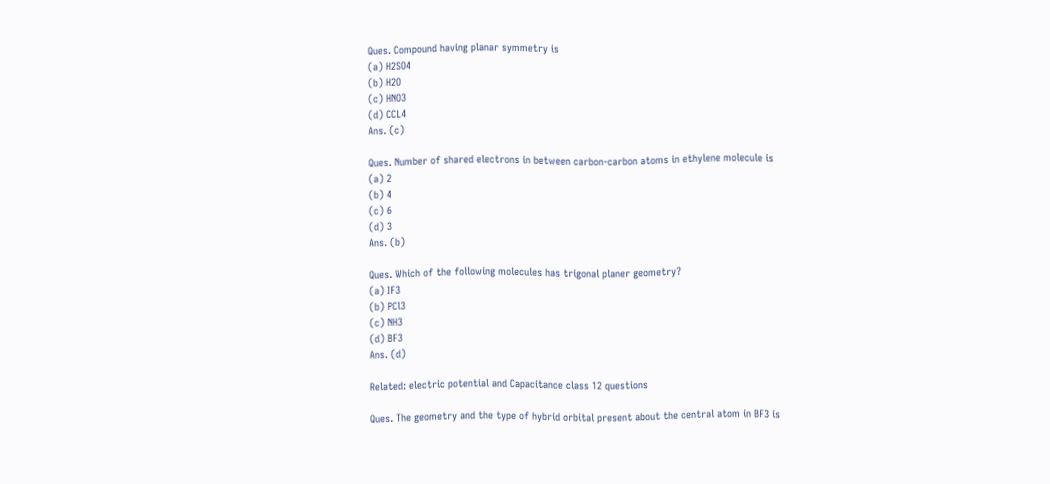Ques. Compound having planar symmetry is
(a) H2SO4
(b) H2O
(c) HNO3
(d) CCL4
Ans. (c)

Ques. Number of shared electrons in between carbon-carbon atoms in ethylene molecule is
(a) 2
(b) 4
(c) 6
(d) 3
Ans. (b)

Ques. Which of the following molecules has trigonal planer geometry?
(a) IF3
(b) PCl3
(c) NH3
(d) BF3
Ans. (d)

Related: electric potential and Capacitance class 12 questions

Ques. The geometry and the type of hybrid orbital present about the central atom in BF3 is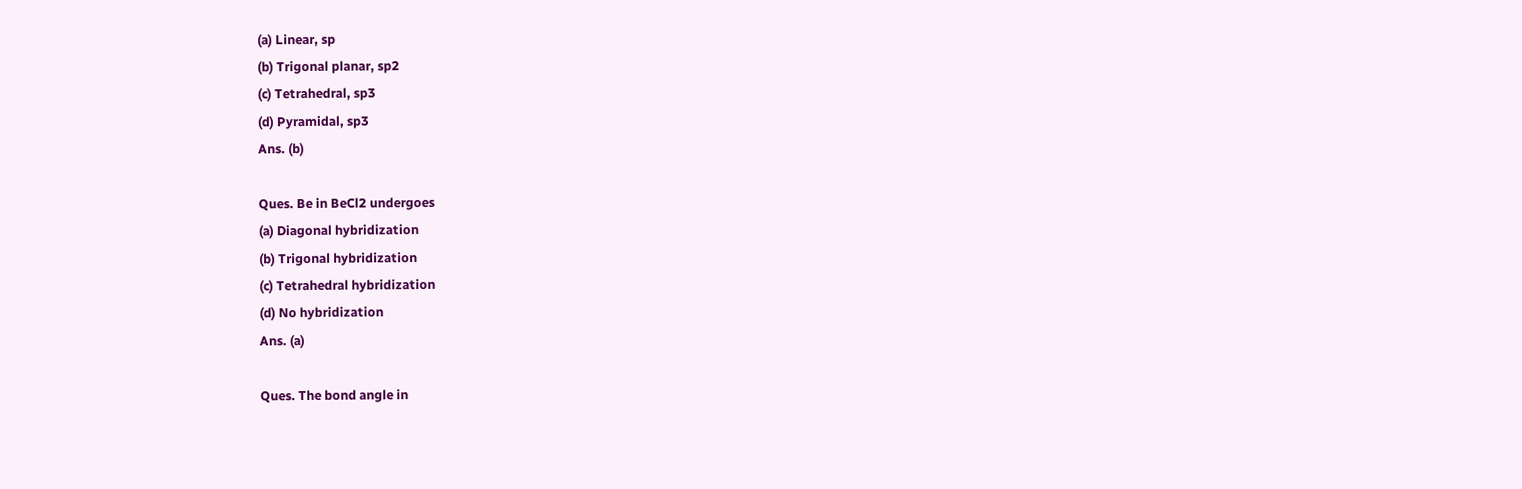(a) Linear, sp
(b) Trigonal planar, sp2
(c) Tetrahedral, sp3
(d) Pyramidal, sp3
Ans. (b)

Ques. Be in BeCl2 undergoes
(a) Diagonal hybridization
(b) Trigonal hybridization
(c) Tetrahedral hybridization
(d) No hybridization
Ans. (a)

Ques. The bond angle in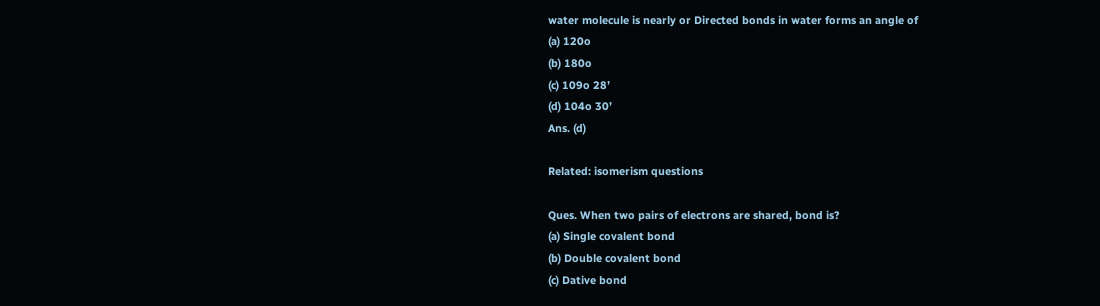water molecule is nearly or Directed bonds in water forms an angle of
(a) 120o
(b) 180o
(c) 109o 28’
(d) 104o 30’
Ans. (d)

Related: isomerism questions

Ques. When two pairs of electrons are shared, bond is?
(a) Single covalent bond
(b) Double covalent bond
(c) Dative bond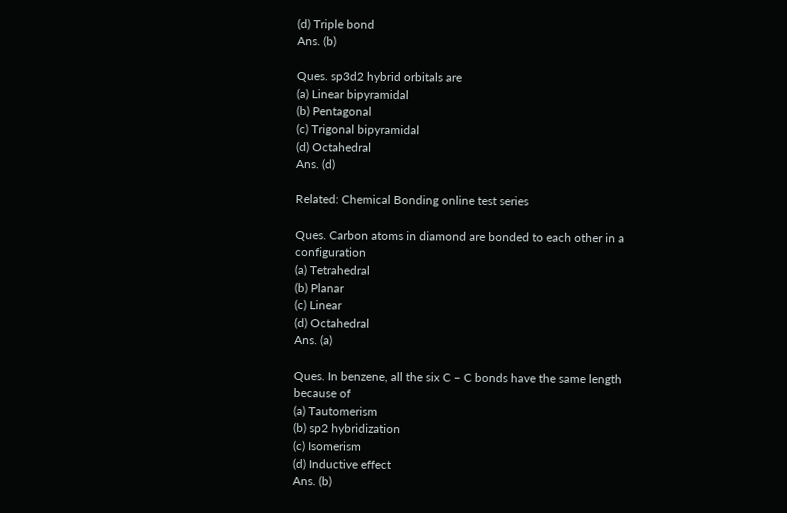(d) Triple bond
Ans. (b)

Ques. sp3d2 hybrid orbitals are
(a) Linear bipyramidal
(b) Pentagonal
(c) Trigonal bipyramidal
(d) Octahedral
Ans. (d)

Related: Chemical Bonding online test series

Ques. Carbon atoms in diamond are bonded to each other in a configuration
(a) Tetrahedral
(b) Planar
(c) Linear
(d) Octahedral
Ans. (a)

Ques. In benzene, all the six C – C bonds have the same length because of
(a) Tautomerism
(b) sp2 hybridization
(c) Isomerism
(d) Inductive effect
Ans. (b)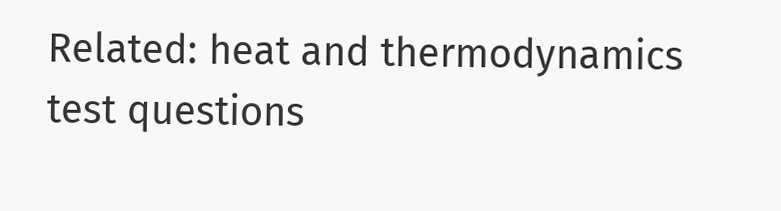Related: heat and thermodynamics test questions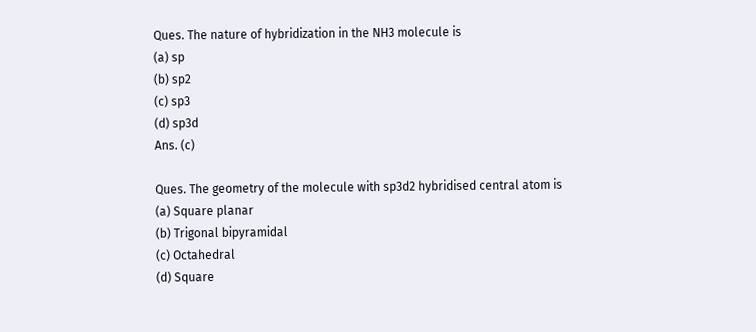Ques. The nature of hybridization in the NH3 molecule is
(a) sp
(b) sp2
(c) sp3
(d) sp3d
Ans. (c)

Ques. The geometry of the molecule with sp3d2 hybridised central atom is
(a) Square planar
(b) Trigonal bipyramidal
(c) Octahedral
(d) Square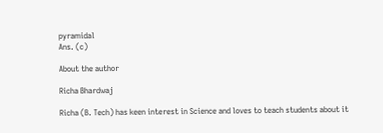pyramidal
Ans. (c)

About the author

Richa Bhardwaj

Richa (B. Tech) has keen interest in Science and loves to teach students about it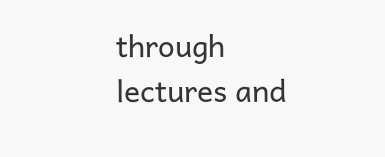through lectures and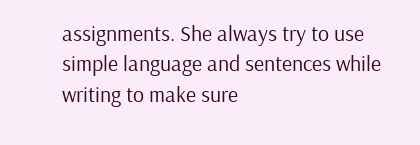assignments. She always try to use simple language and sentences while writing to make sure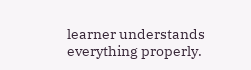learner understands everything properly.